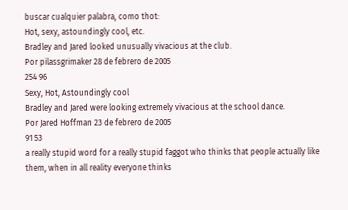buscar cualquier palabra, como thot:
Hot, sexy, astoundingly cool, etc.
Bradley and Jared looked unusually vivacious at the club.
Por pilassgrimaker 28 de febrero de 2005
254 96
Sexy, Hot, Astoundingly cool
Bradley and Jared were looking extremely vivacious at the school dance.
Por Jared Hoffman 23 de febrero de 2005
91 53
a really stupid word for a really stupid faggot who thinks that people actually like them, when in all reality everyone thinks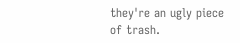they're an ugly piece of trash.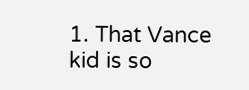1. That Vance kid is so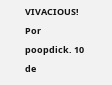VIVACIOUS!
Por poopdick. 10 de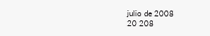julio de 2008
20 208